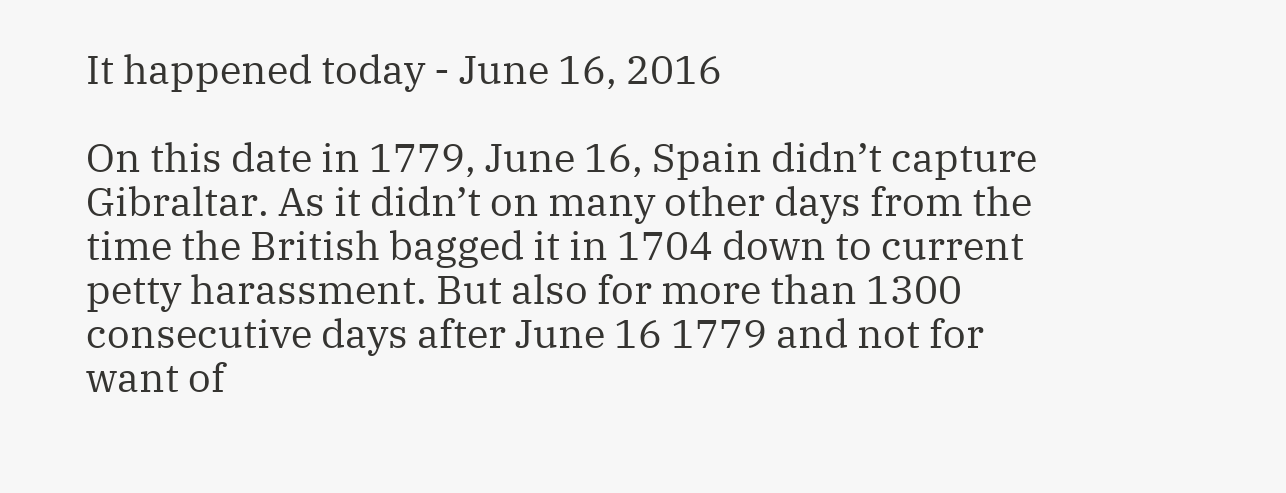It happened today - June 16, 2016

On this date in 1779, June 16, Spain didn’t capture Gibraltar. As it didn’t on many other days from the time the British bagged it in 1704 down to current petty harassment. But also for more than 1300 consecutive days after June 16 1779 and not for want of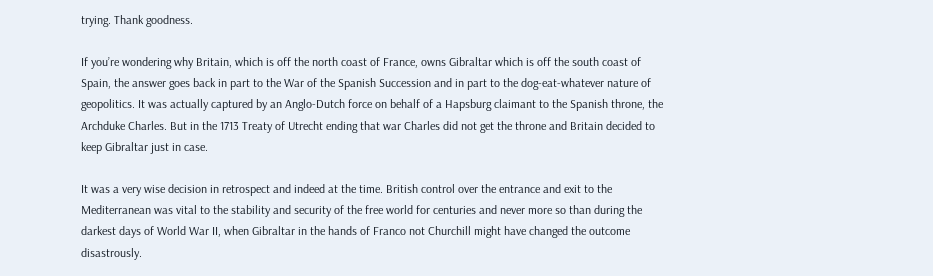trying. Thank goodness.

If you’re wondering why Britain, which is off the north coast of France, owns Gibraltar which is off the south coast of Spain, the answer goes back in part to the War of the Spanish Succession and in part to the dog-eat-whatever nature of geopolitics. It was actually captured by an Anglo-Dutch force on behalf of a Hapsburg claimant to the Spanish throne, the Archduke Charles. But in the 1713 Treaty of Utrecht ending that war Charles did not get the throne and Britain decided to keep Gibraltar just in case.

It was a very wise decision in retrospect and indeed at the time. British control over the entrance and exit to the Mediterranean was vital to the stability and security of the free world for centuries and never more so than during the darkest days of World War II, when Gibraltar in the hands of Franco not Churchill might have changed the outcome disastrously.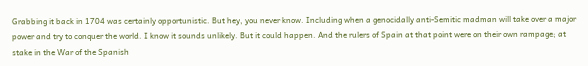Grabbing it back in 1704 was certainly opportunistic. But hey, you never know. Including when a genocidally anti-Semitic madman will take over a major power and try to conquer the world. I know it sounds unlikely. But it could happen. And the rulers of Spain at that point were on their own rampage; at stake in the War of the Spanish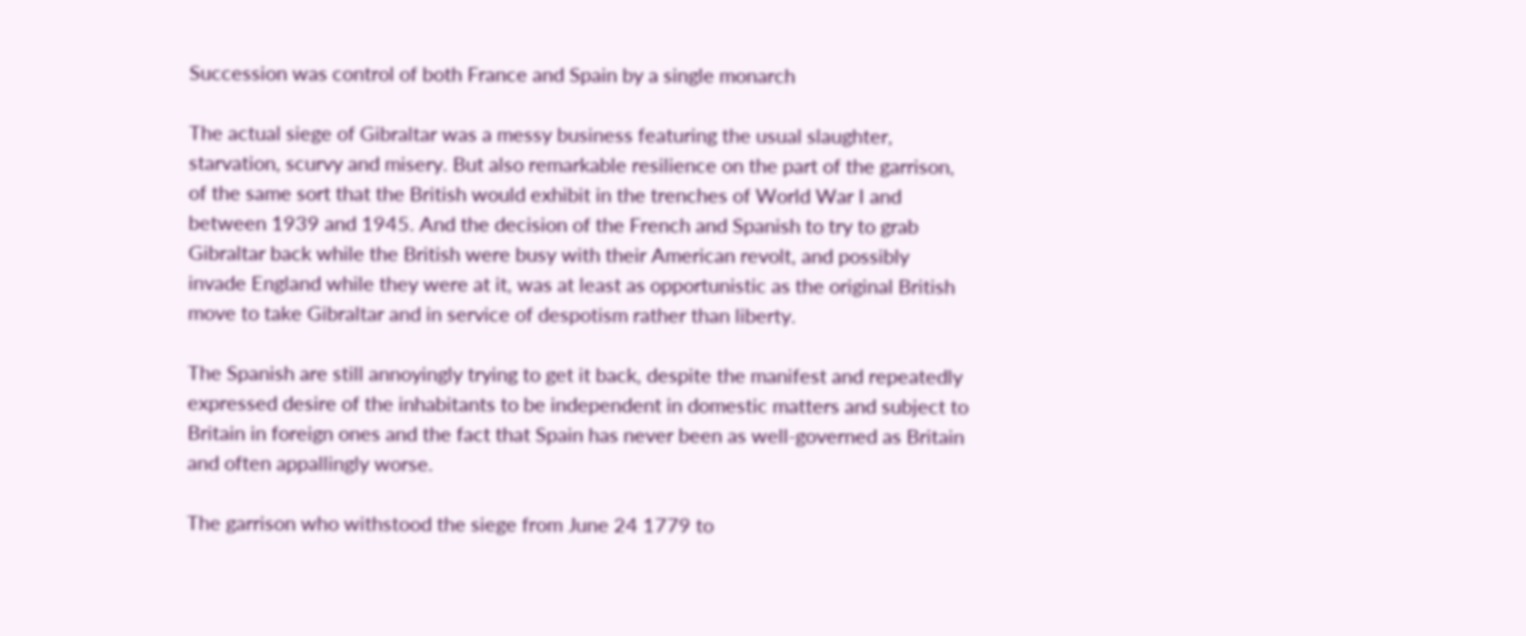Succession was control of both France and Spain by a single monarch

The actual siege of Gibraltar was a messy business featuring the usual slaughter, starvation, scurvy and misery. But also remarkable resilience on the part of the garrison, of the same sort that the British would exhibit in the trenches of World War I and between 1939 and 1945. And the decision of the French and Spanish to try to grab Gibraltar back while the British were busy with their American revolt, and possibly invade England while they were at it, was at least as opportunistic as the original British move to take Gibraltar and in service of despotism rather than liberty.

The Spanish are still annoyingly trying to get it back, despite the manifest and repeatedly expressed desire of the inhabitants to be independent in domestic matters and subject to Britain in foreign ones and the fact that Spain has never been as well-governed as Britain and often appallingly worse.

The garrison who withstood the siege from June 24 1779 to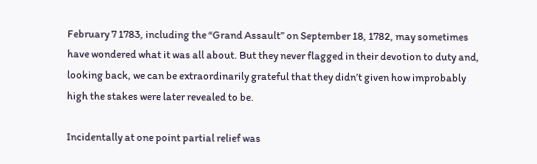February 7 1783, including the “Grand Assault” on September 18, 1782, may sometimes have wondered what it was all about. But they never flagged in their devotion to duty and, looking back, we can be extraordinarily grateful that they didn’t given how improbably high the stakes were later revealed to be.

Incidentally at one point partial relief was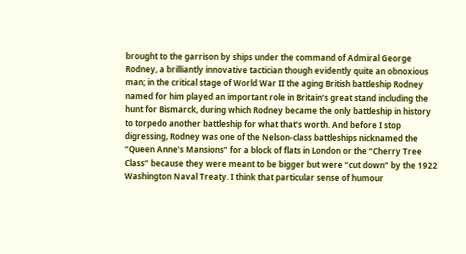brought to the garrison by ships under the command of Admiral George Rodney, a brilliantly innovative tactician though evidently quite an obnoxious man; in the critical stage of World War II the aging British battleship Rodney named for him played an important role in Britain’s great stand including the hunt for Bismarck, during which Rodney became the only battleship in history to torpedo another battleship for what that’s worth. And before I stop digressing, Rodney was one of the Nelson-class battleships nicknamed the “Queen Anne’s Mansions” for a block of flats in London or the “Cherry Tree Class” because they were meant to be bigger but were “cut down” by the 1922 Washington Naval Treaty. I think that particular sense of humour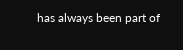has always been part of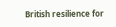British resilience for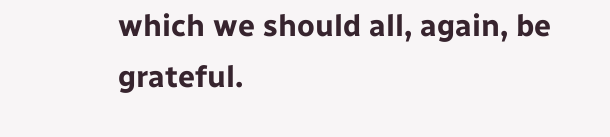which we should all, again, be grateful.